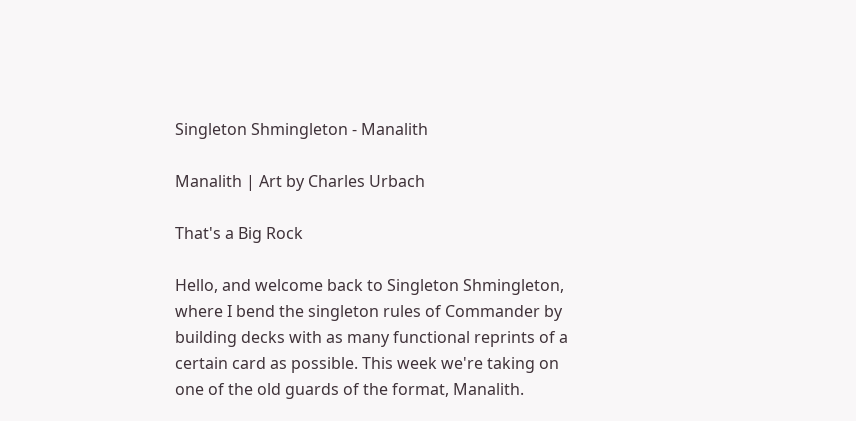Singleton Shmingleton - Manalith

Manalith | Art by Charles Urbach

That's a Big Rock

Hello, and welcome back to Singleton Shmingleton, where I bend the singleton rules of Commander by building decks with as many functional reprints of a certain card as possible. This week we're taking on one of the old guards of the format, Manalith.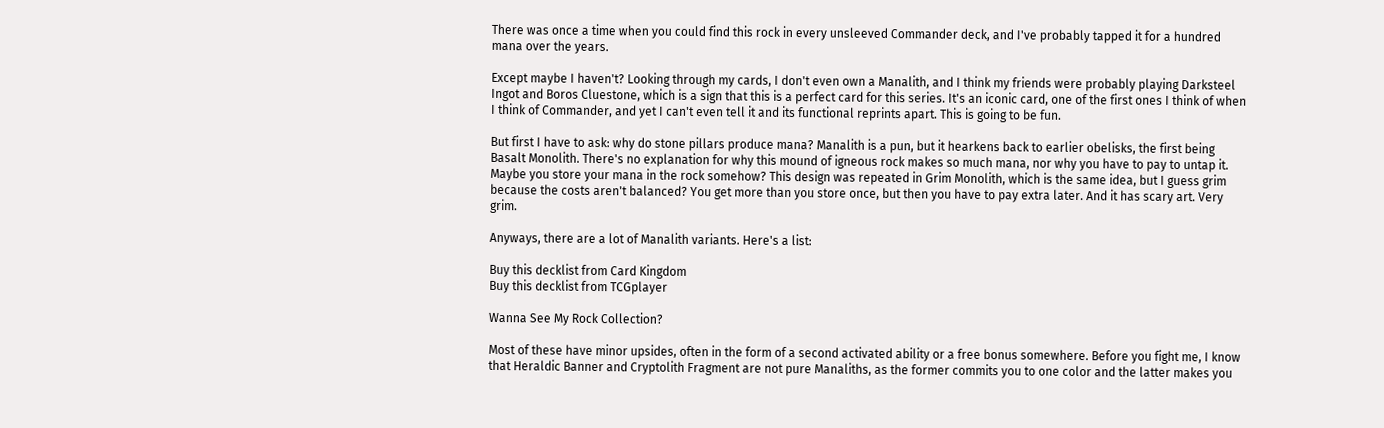There was once a time when you could find this rock in every unsleeved Commander deck, and I've probably tapped it for a hundred mana over the years.

Except maybe I haven't? Looking through my cards, I don't even own a Manalith, and I think my friends were probably playing Darksteel Ingot and Boros Cluestone, which is a sign that this is a perfect card for this series. It's an iconic card, one of the first ones I think of when I think of Commander, and yet I can't even tell it and its functional reprints apart. This is going to be fun.

But first I have to ask: why do stone pillars produce mana? Manalith is a pun, but it hearkens back to earlier obelisks, the first being Basalt Monolith. There's no explanation for why this mound of igneous rock makes so much mana, nor why you have to pay to untap it. Maybe you store your mana in the rock somehow? This design was repeated in Grim Monolith, which is the same idea, but I guess grim because the costs aren't balanced? You get more than you store once, but then you have to pay extra later. And it has scary art. Very grim.

Anyways, there are a lot of Manalith variants. Here's a list:

Buy this decklist from Card Kingdom
Buy this decklist from TCGplayer

Wanna See My Rock Collection?

Most of these have minor upsides, often in the form of a second activated ability or a free bonus somewhere. Before you fight me, I know that Heraldic Banner and Cryptolith Fragment are not pure Manaliths, as the former commits you to one color and the latter makes you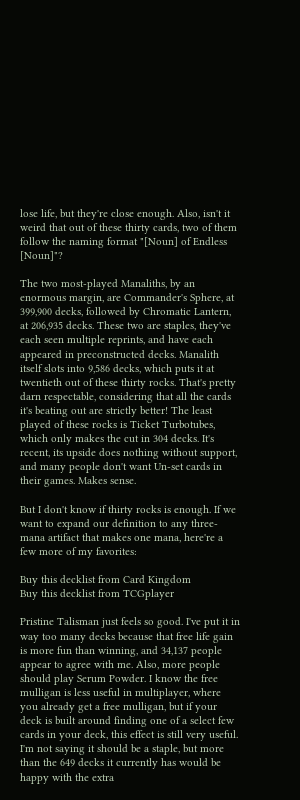lose life, but they're close enough. Also, isn't it weird that out of these thirty cards, two of them follow the naming format "[Noun] of Endless [Noun]"?

The two most-played Manaliths, by an enormous margin, are Commander's Sphere, at 399,900 decks, followed by Chromatic Lantern, at 206,935 decks. These two are staples, they've each seen multiple reprints, and have each appeared in preconstructed decks. Manalith itself slots into 9,586 decks, which puts it at twentieth out of these thirty rocks. That's pretty darn respectable, considering that all the cards it's beating out are strictly better! The least played of these rocks is Ticket Turbotubes, which only makes the cut in 304 decks. It's recent, its upside does nothing without support, and many people don't want Un-set cards in their games. Makes sense.

But I don't know if thirty rocks is enough. If we want to expand our definition to any three-mana artifact that makes one mana, here're a few more of my favorites:

Buy this decklist from Card Kingdom
Buy this decklist from TCGplayer

Pristine Talisman just feels so good. I've put it in way too many decks because that free life gain is more fun than winning, and 34,137 people appear to agree with me. Also, more people should play Serum Powder. I know the free mulligan is less useful in multiplayer, where you already get a free mulligan, but if your deck is built around finding one of a select few cards in your deck, this effect is still very useful. I'm not saying it should be a staple, but more than the 649 decks it currently has would be happy with the extra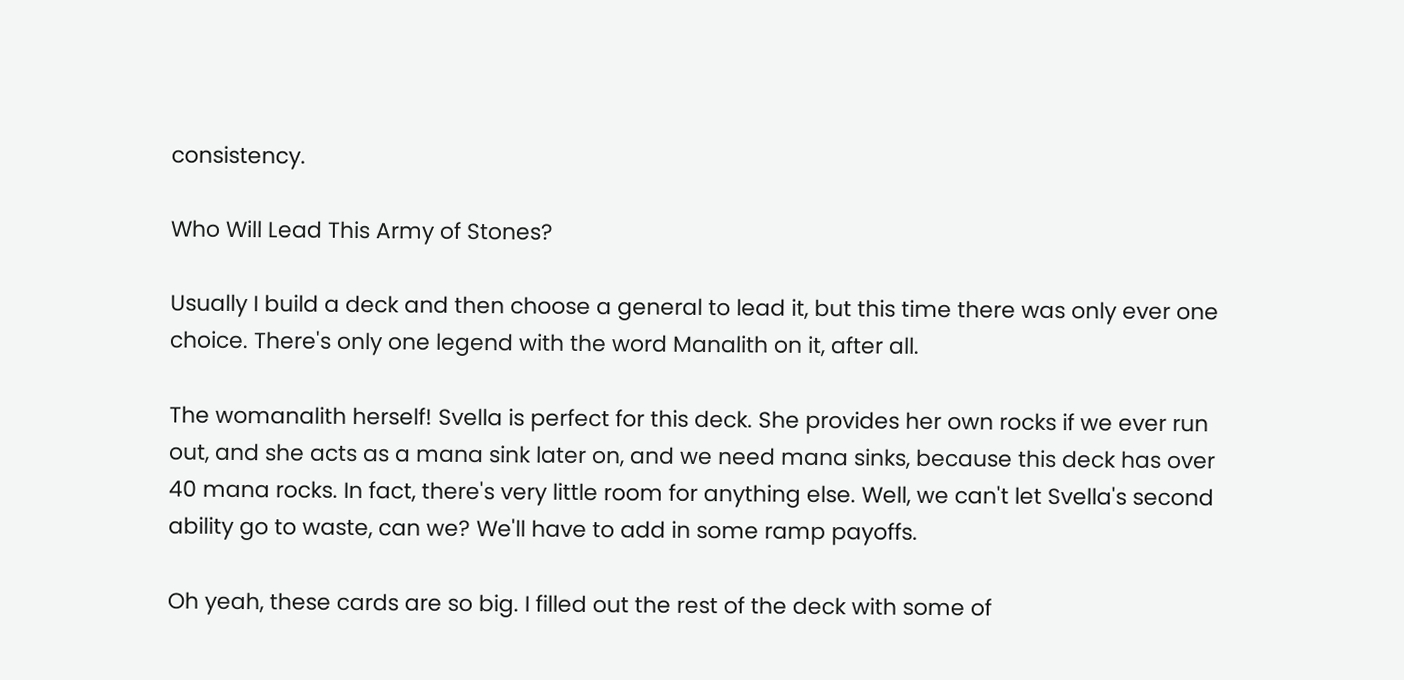consistency.

Who Will Lead This Army of Stones?

Usually I build a deck and then choose a general to lead it, but this time there was only ever one choice. There's only one legend with the word Manalith on it, after all.

The womanalith herself! Svella is perfect for this deck. She provides her own rocks if we ever run out, and she acts as a mana sink later on, and we need mana sinks, because this deck has over 40 mana rocks. In fact, there's very little room for anything else. Well, we can't let Svella's second ability go to waste, can we? We'll have to add in some ramp payoffs.

Oh yeah, these cards are so big. I filled out the rest of the deck with some of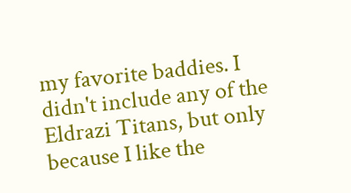my favorite baddies. I didn't include any of the Eldrazi Titans, but only because I like the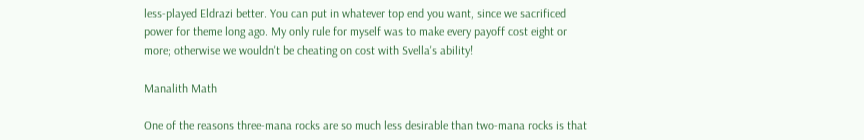less-played Eldrazi better. You can put in whatever top end you want, since we sacrificed power for theme long ago. My only rule for myself was to make every payoff cost eight or more; otherwise we wouldn't be cheating on cost with Svella's ability!

Manalith Math

One of the reasons three-mana rocks are so much less desirable than two-mana rocks is that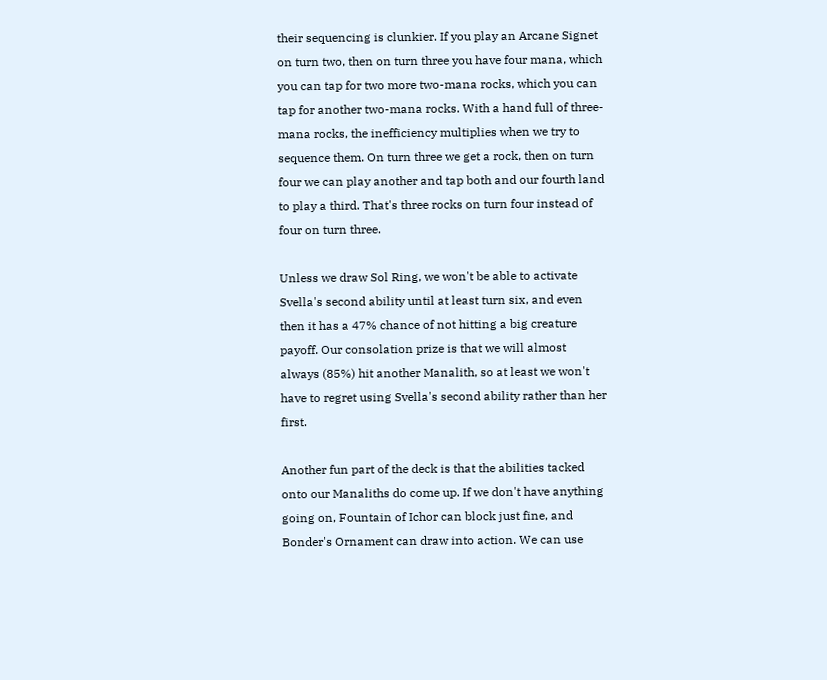their sequencing is clunkier. If you play an Arcane Signet on turn two, then on turn three you have four mana, which you can tap for two more two-mana rocks, which you can tap for another two-mana rocks. With a hand full of three-mana rocks, the inefficiency multiplies when we try to sequence them. On turn three we get a rock, then on turn four we can play another and tap both and our fourth land to play a third. That's three rocks on turn four instead of four on turn three.

Unless we draw Sol Ring, we won't be able to activate Svella's second ability until at least turn six, and even then it has a 47% chance of not hitting a big creature payoff. Our consolation prize is that we will almost always (85%) hit another Manalith, so at least we won't have to regret using Svella's second ability rather than her first.

Another fun part of the deck is that the abilities tacked onto our Manaliths do come up. If we don't have anything going on, Fountain of Ichor can block just fine, and Bonder's Ornament can draw into action. We can use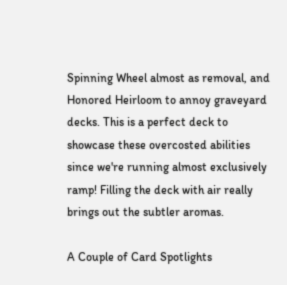Spinning Wheel almost as removal, and Honored Heirloom to annoy graveyard decks. This is a perfect deck to showcase these overcosted abilities since we're running almost exclusively ramp! Filling the deck with air really brings out the subtler aromas.

A Couple of Card Spotlights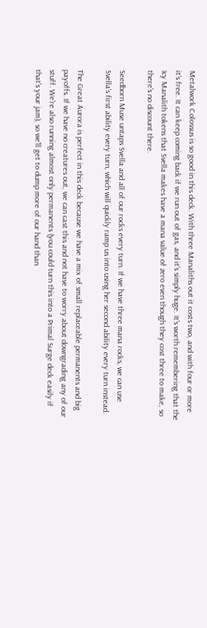Metalwork Colossus is so good in this deck. With three Manaliths out it costs two, and with four or more it's free. It can keep coming back if we run out of gas, and it's simply huge. It's worth remembering that the Icy Manalith tokens that Svella makes have a mana value of zero even though they cost three to make, so there's no discount there.

Seedborn Muse untaps Svella and all of our rocks every turn. If we have three mana rocks, we can use Svella's first ability every turn, which will quickly ramp us into using her second ability every turn instead.

The Great Aurora is perfect in this deck because we have a mix of small replaceable permanents and big payoffs. If we have no creatures out, we can cast this and not have to worry about downgrading any of our stuff. We're also running almost only permanents (you could turn this into a Primal Surge deck easily if that's your jam), so we'll get to dump more of our hand than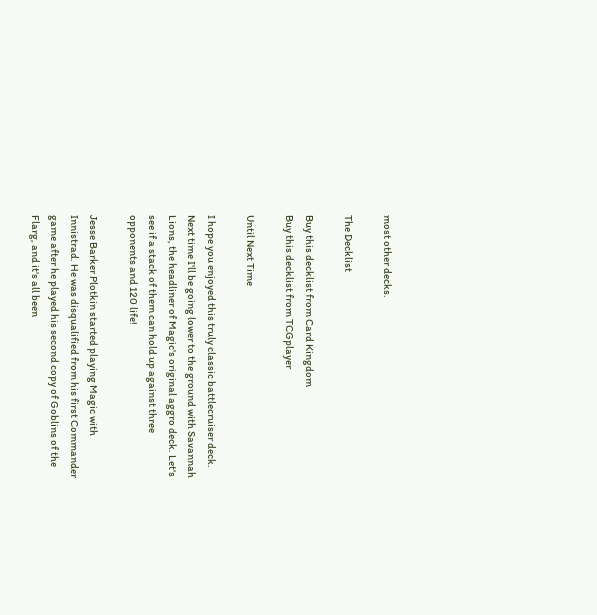most other decks.

The Decklist

Buy this decklist from Card Kingdom
Buy this decklist from TCGplayer

Until Next Time

I hope you enjoyed this truly classic battlecruiser deck. Next time I'll be going lower to the ground with Savannah Lions, the headliner of Magic's original aggro deck. Let's see if a stack of them can hold up against three opponents and 120 life!

Jesse Barker Plotkin started playing Magic with Innistrad. He was disqualified from his first Commander game after he played his second copy of Goblins of the Flarg, and it's all been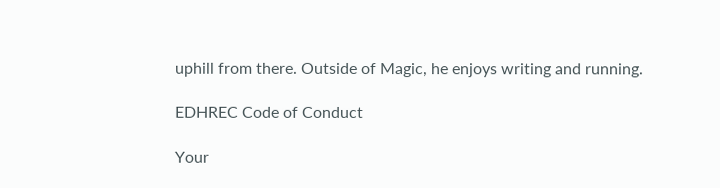uphill from there. Outside of Magic, he enjoys writing and running.

EDHREC Code of Conduct

Your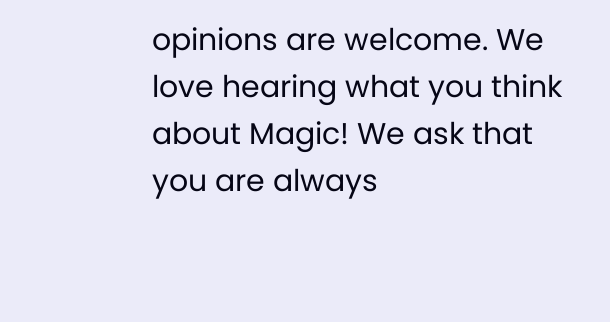opinions are welcome. We love hearing what you think about Magic! We ask that you are always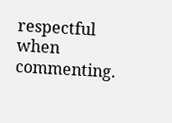respectful when commenting.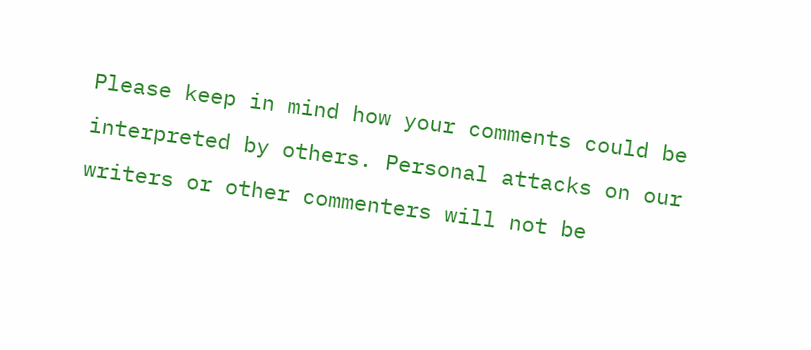Please keep in mind how your comments could be interpreted by others. Personal attacks on our writers or other commenters will not be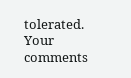tolerated. Your comments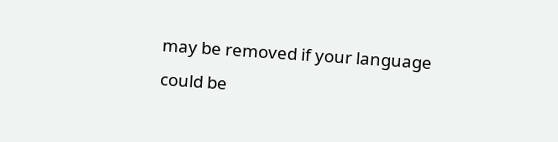may be removed if your language could be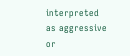interpreted as aggressive or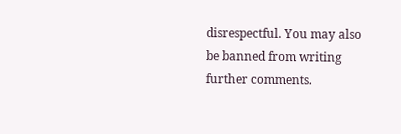disrespectful. You may also be banned from writing further comments.